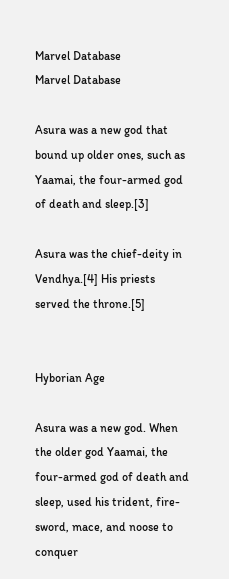Marvel Database
Marvel Database

Asura was a new god that bound up older ones, such as Yaamai, the four-armed god of death and sleep.[3]

Asura was the chief-deity in Vendhya.[4] His priests served the throne.[5]


Hyborian Age

Asura was a new god. When the older god Yaamai, the four-armed god of death and sleep, used his trident, fire-sword, mace, and noose to conquer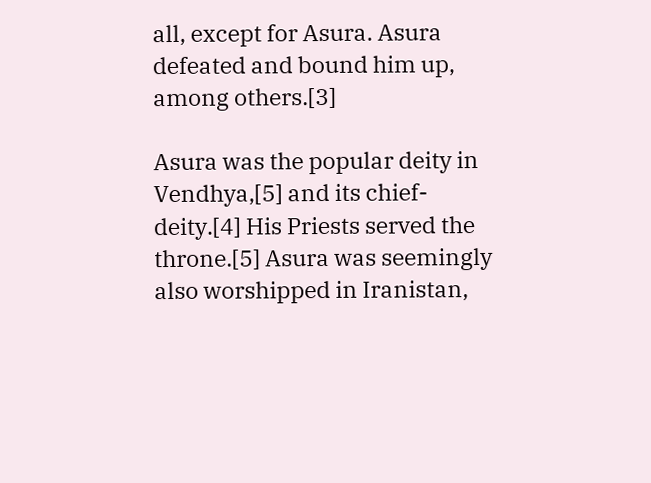all, except for Asura. Asura defeated and bound him up, among others.[3]

Asura was the popular deity in Vendhya,[5] and its chief-deity.[4] His Priests served the throne.[5] Asura was seemingly also worshipped in Iranistan,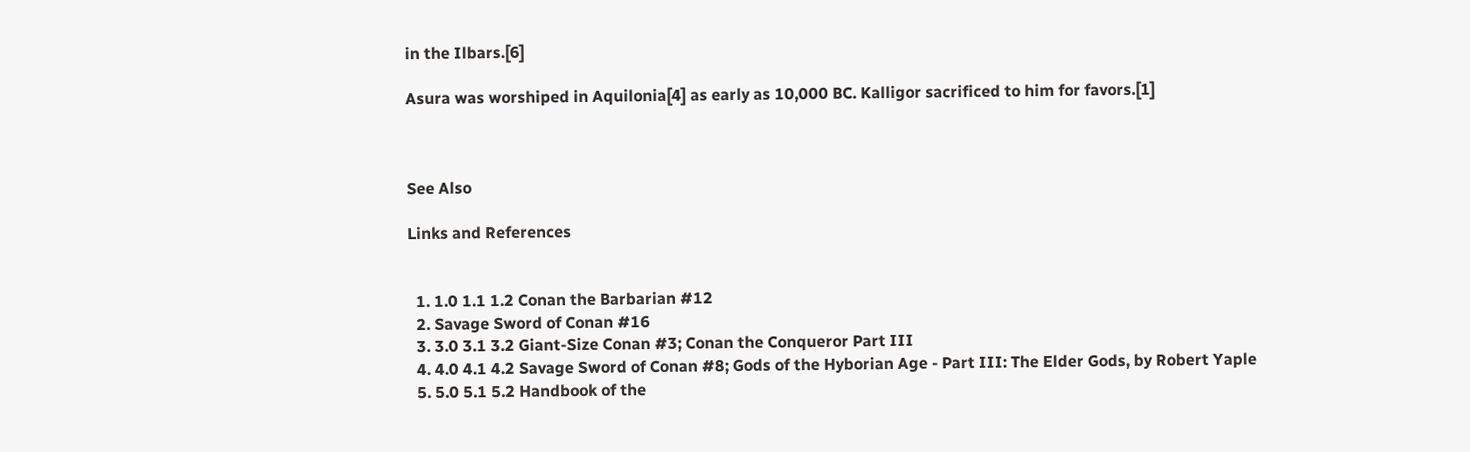in the Ilbars.[6]

Asura was worshiped in Aquilonia[4] as early as 10,000 BC. Kalligor sacrificed to him for favors.[1]



See Also

Links and References


  1. 1.0 1.1 1.2 Conan the Barbarian #12
  2. Savage Sword of Conan #16
  3. 3.0 3.1 3.2 Giant-Size Conan #3; Conan the Conqueror Part III
  4. 4.0 4.1 4.2 Savage Sword of Conan #8; Gods of the Hyborian Age - Part III: The Elder Gods, by Robert Yaple
  5. 5.0 5.1 5.2 Handbook of the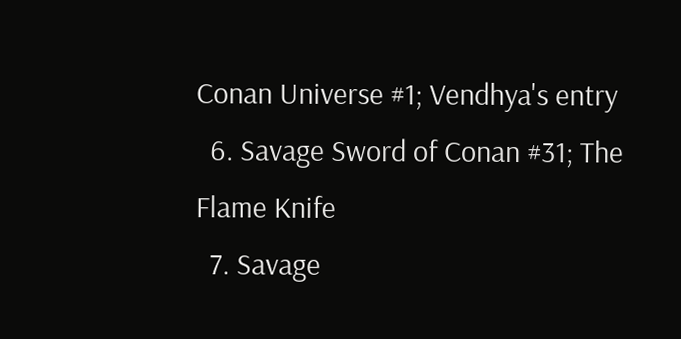Conan Universe #1; Vendhya's entry
  6. Savage Sword of Conan #31; The Flame Knife
  7. Savage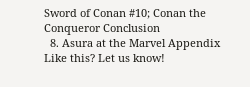Sword of Conan #10; Conan the Conqueror Conclusion
  8. Asura at the Marvel Appendix
Like this? Let us know!